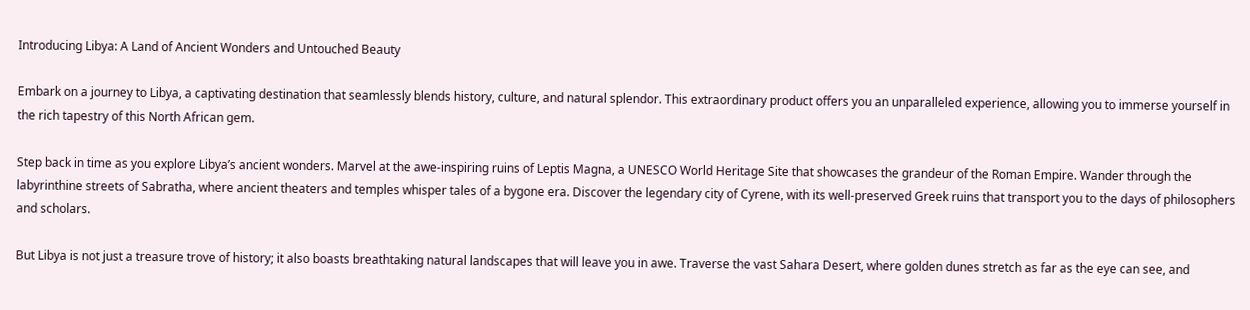Introducing Libya: A Land of Ancient Wonders and Untouched Beauty

Embark on a journey to Libya, a captivating destination that seamlessly blends history, culture, and natural splendor. This extraordinary product offers you an unparalleled experience, allowing you to immerse yourself in the rich tapestry of this North African gem.

Step back in time as you explore Libya’s ancient wonders. Marvel at the awe-inspiring ruins of Leptis Magna, a UNESCO World Heritage Site that showcases the grandeur of the Roman Empire. Wander through the labyrinthine streets of Sabratha, where ancient theaters and temples whisper tales of a bygone era. Discover the legendary city of Cyrene, with its well-preserved Greek ruins that transport you to the days of philosophers and scholars.

But Libya is not just a treasure trove of history; it also boasts breathtaking natural landscapes that will leave you in awe. Traverse the vast Sahara Desert, where golden dunes stretch as far as the eye can see, and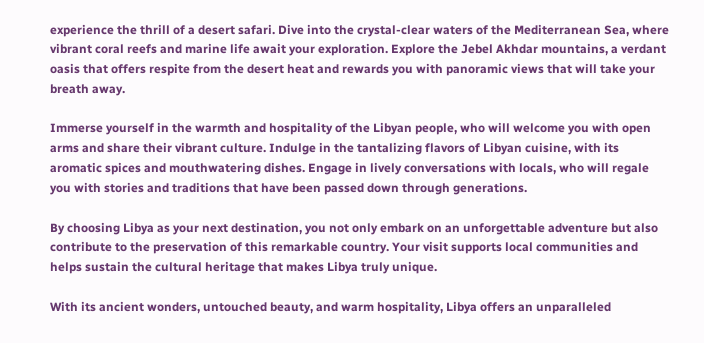experience the thrill of a desert safari. Dive into the crystal-clear waters of the Mediterranean Sea, where vibrant coral reefs and marine life await your exploration. Explore the Jebel Akhdar mountains, a verdant oasis that offers respite from the desert heat and rewards you with panoramic views that will take your breath away.

Immerse yourself in the warmth and hospitality of the Libyan people, who will welcome you with open arms and share their vibrant culture. Indulge in the tantalizing flavors of Libyan cuisine, with its aromatic spices and mouthwatering dishes. Engage in lively conversations with locals, who will regale you with stories and traditions that have been passed down through generations.

By choosing Libya as your next destination, you not only embark on an unforgettable adventure but also contribute to the preservation of this remarkable country. Your visit supports local communities and helps sustain the cultural heritage that makes Libya truly unique.

With its ancient wonders, untouched beauty, and warm hospitality, Libya offers an unparalleled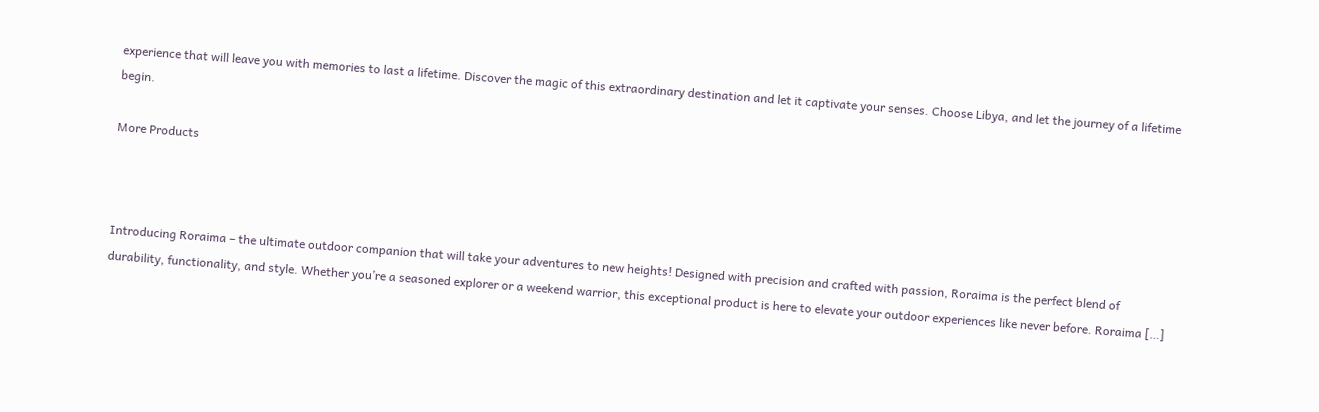experience that will leave you with memories to last a lifetime. Discover the magic of this extraordinary destination and let it captivate your senses. Choose Libya, and let the journey of a lifetime begin.

More Products



Introducing Roraima – the ultimate outdoor companion that will take your adventures to new heights! Designed with precision and crafted with passion, Roraima is the perfect blend of durability, functionality, and style. Whether you’re a seasoned explorer or a weekend warrior, this exceptional product is here to elevate your outdoor experiences like never before. Roraima […]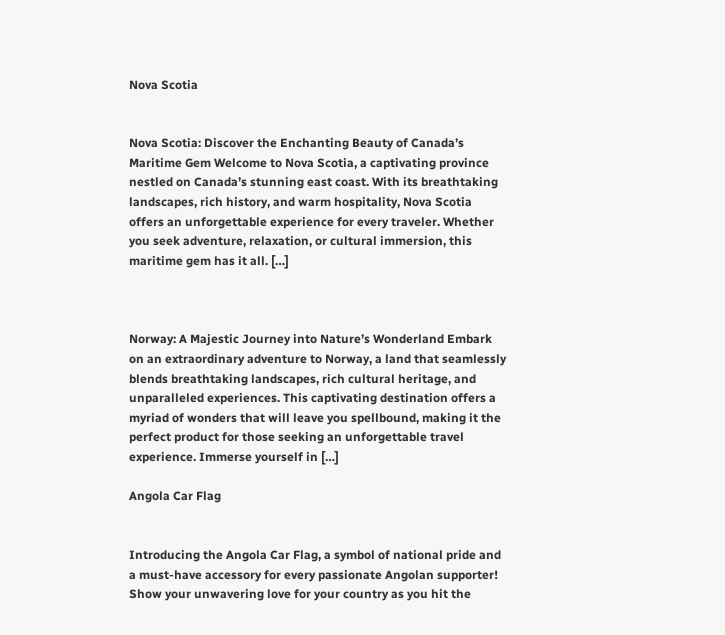Nova Scotia


Nova Scotia: Discover the Enchanting Beauty of Canada’s Maritime Gem Welcome to Nova Scotia, a captivating province nestled on Canada’s stunning east coast. With its breathtaking landscapes, rich history, and warm hospitality, Nova Scotia offers an unforgettable experience for every traveler. Whether you seek adventure, relaxation, or cultural immersion, this maritime gem has it all. […]



Norway: A Majestic Journey into Nature’s Wonderland Embark on an extraordinary adventure to Norway, a land that seamlessly blends breathtaking landscapes, rich cultural heritage, and unparalleled experiences. This captivating destination offers a myriad of wonders that will leave you spellbound, making it the perfect product for those seeking an unforgettable travel experience. Immerse yourself in […]

Angola Car Flag


Introducing the Angola Car Flag, a symbol of national pride and a must-have accessory for every passionate Angolan supporter! Show your unwavering love for your country as you hit the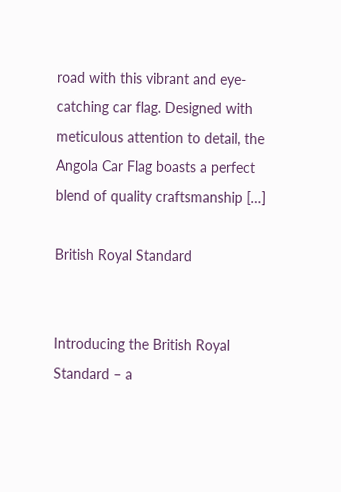road with this vibrant and eye-catching car flag. Designed with meticulous attention to detail, the Angola Car Flag boasts a perfect blend of quality craftsmanship […]

British Royal Standard


Introducing the British Royal Standard – a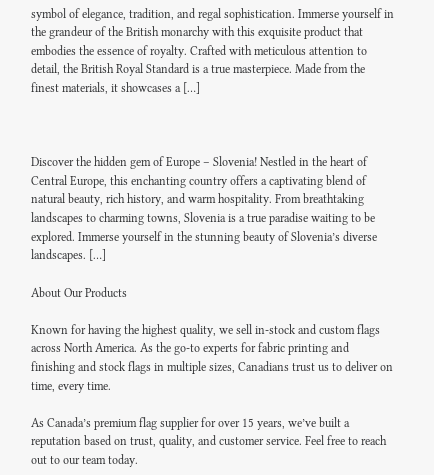symbol of elegance, tradition, and regal sophistication. Immerse yourself in the grandeur of the British monarchy with this exquisite product that embodies the essence of royalty. Crafted with meticulous attention to detail, the British Royal Standard is a true masterpiece. Made from the finest materials, it showcases a […]



Discover the hidden gem of Europe – Slovenia! Nestled in the heart of Central Europe, this enchanting country offers a captivating blend of natural beauty, rich history, and warm hospitality. From breathtaking landscapes to charming towns, Slovenia is a true paradise waiting to be explored. Immerse yourself in the stunning beauty of Slovenia’s diverse landscapes. […]

About Our Products

Known for having the highest quality, we sell in-stock and custom flags across North America. As the go-to experts for fabric printing and finishing and stock flags in multiple sizes, Canadians trust us to deliver on time, every time.

As Canada’s premium flag supplier for over 15 years, we’ve built a reputation based on trust, quality, and customer service. Feel free to reach out to our team today.